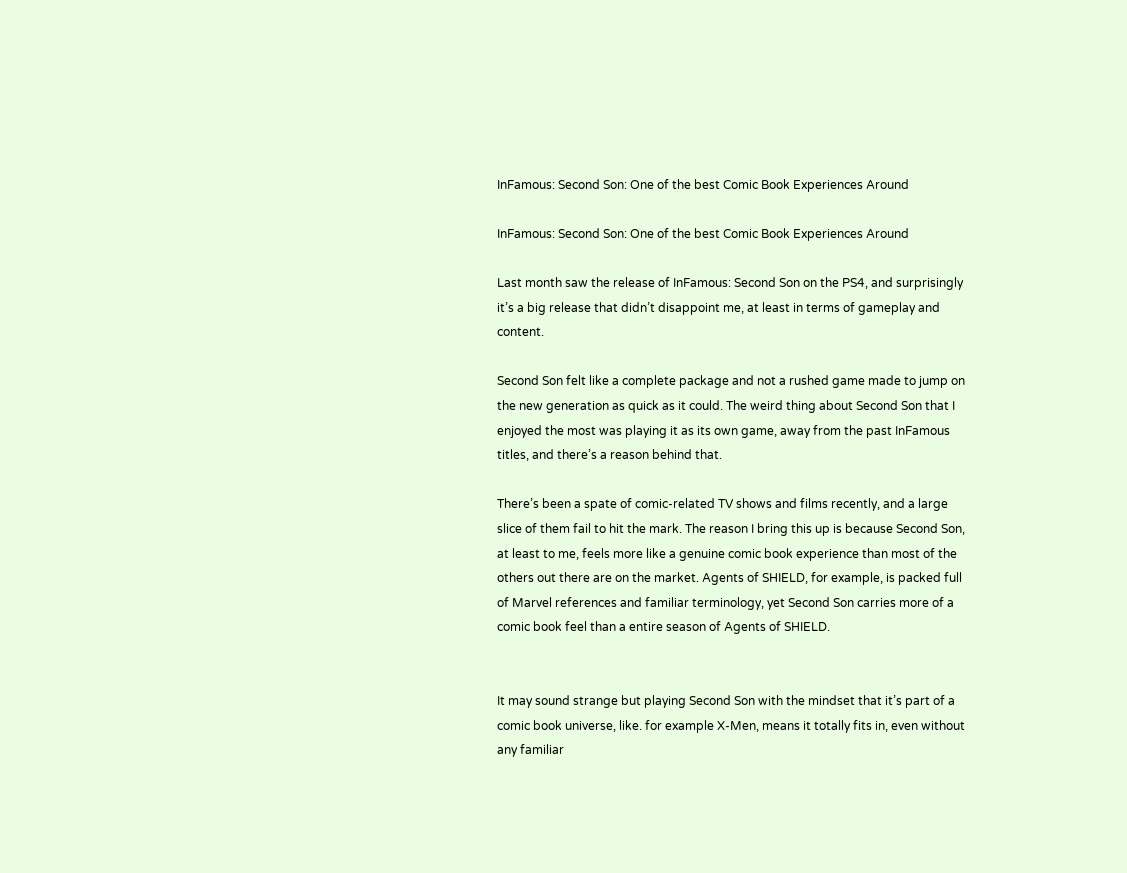InFamous: Second Son: One of the best Comic Book Experiences Around

InFamous: Second Son: One of the best Comic Book Experiences Around

Last month saw the release of InFamous: Second Son on the PS4, and surprisingly it’s a big release that didn’t disappoint me, at least in terms of gameplay and content.

Second Son felt like a complete package and not a rushed game made to jump on the new generation as quick as it could. The weird thing about Second Son that I enjoyed the most was playing it as its own game, away from the past InFamous titles, and there’s a reason behind that.

There’s been a spate of comic-related TV shows and films recently, and a large slice of them fail to hit the mark. The reason I bring this up is because Second Son, at least to me, feels more like a genuine comic book experience than most of the others out there are on the market. Agents of SHIELD, for example, is packed full of Marvel references and familiar terminology, yet Second Son carries more of a comic book feel than a entire season of Agents of SHIELD.


It may sound strange but playing Second Son with the mindset that it’s part of a comic book universe, like. for example X-Men, means it totally fits in, even without any familiar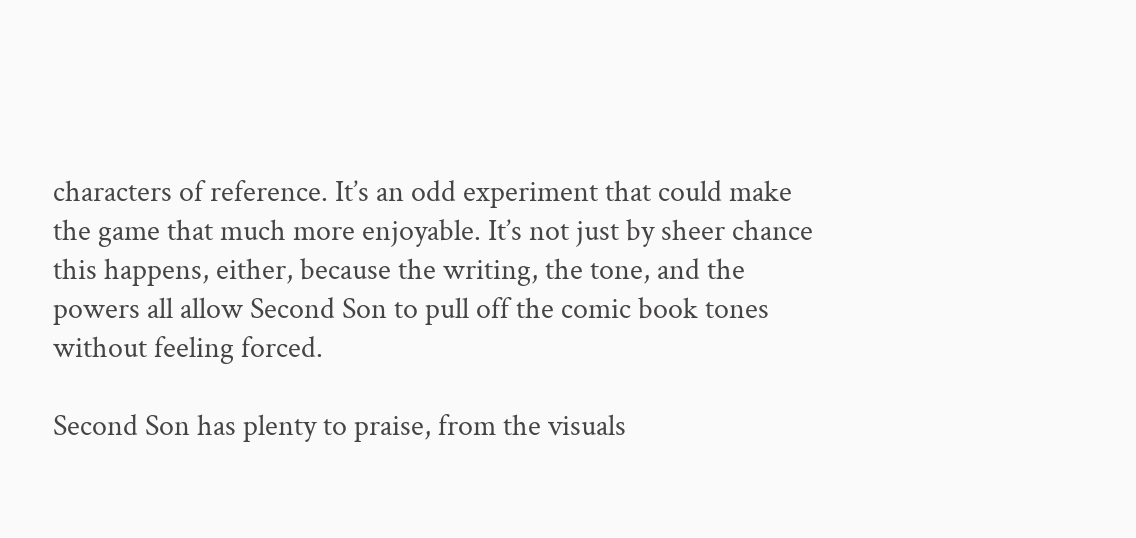characters of reference. It’s an odd experiment that could make the game that much more enjoyable. It’s not just by sheer chance this happens, either, because the writing, the tone, and the powers all allow Second Son to pull off the comic book tones without feeling forced.

Second Son has plenty to praise, from the visuals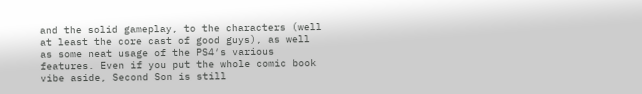and the solid gameplay, to the characters (well at least the core cast of good guys), as well as some neat usage of the PS4′s various features. Even if you put the whole comic book vibe aside, Second Son is still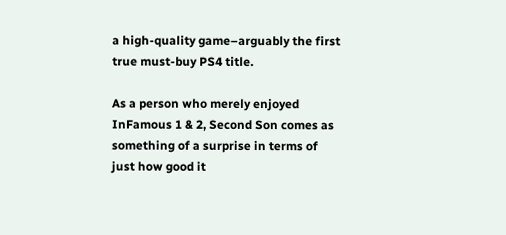a high-quality game–arguably the first true must-buy PS4 title.

As a person who merely enjoyed InFamous 1 & 2, Second Son comes as something of a surprise in terms of just how good it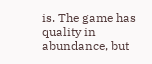is. The game has quality in abundance, but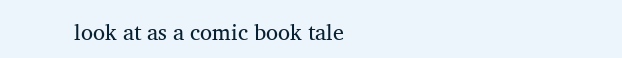look at as a comic book tale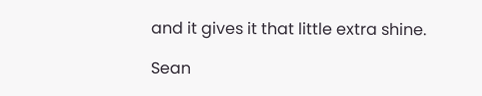and it gives it that little extra shine.

Sean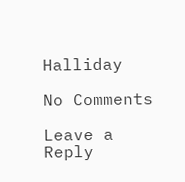Halliday

No Comments

Leave a Reply